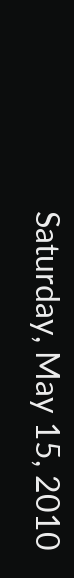Saturday, May 15, 2010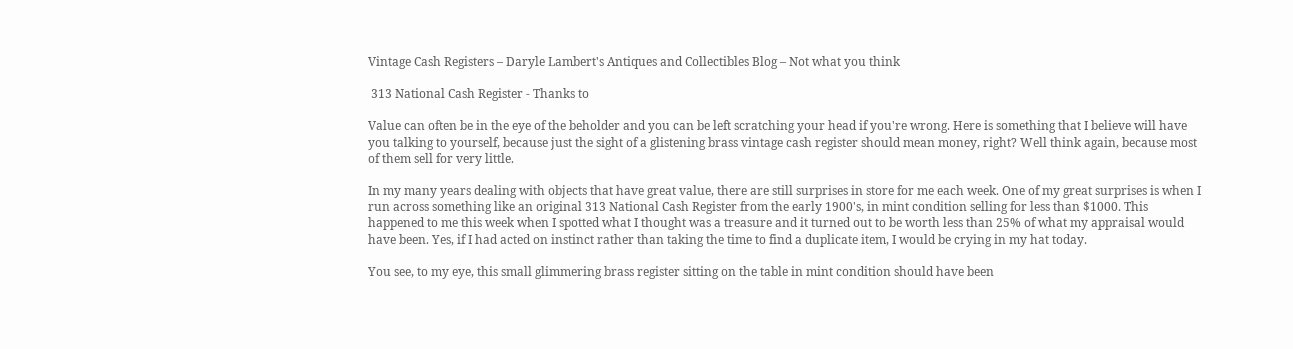Vintage Cash Registers – Daryle Lambert's Antiques and Collectibles Blog – Not what you think

 313 National Cash Register - Thanks to

Value can often be in the eye of the beholder and you can be left scratching your head if you're wrong. Here is something that I believe will have you talking to yourself, because just the sight of a glistening brass vintage cash register should mean money, right? Well think again, because most of them sell for very little.

In my many years dealing with objects that have great value, there are still surprises in store for me each week. One of my great surprises is when I run across something like an original 313 National Cash Register from the early 1900's, in mint condition selling for less than $1000. This happened to me this week when I spotted what I thought was a treasure and it turned out to be worth less than 25% of what my appraisal would have been. Yes, if I had acted on instinct rather than taking the time to find a duplicate item, I would be crying in my hat today.

You see, to my eye, this small glimmering brass register sitting on the table in mint condition should have been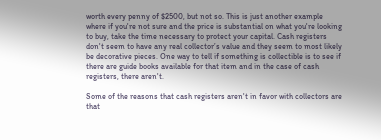worth every penny of $2500, but not so. This is just another example where if you're not sure and the price is substantial on what you're looking to buy, take the time necessary to protect your capital. Cash registers don't seem to have any real collector’s value and they seem to most likely be decorative pieces. One way to tell if something is collectible is to see if there are guide books available for that item and in the case of cash registers, there aren't.

Some of the reasons that cash registers aren't in favor with collectors are that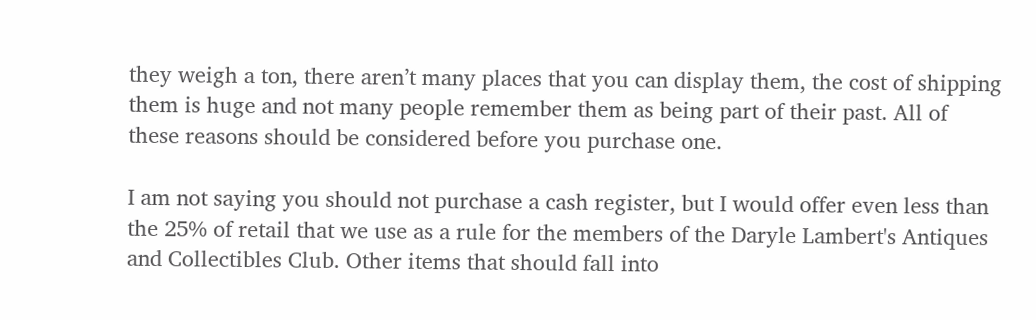they weigh a ton, there aren’t many places that you can display them, the cost of shipping them is huge and not many people remember them as being part of their past. All of these reasons should be considered before you purchase one.

I am not saying you should not purchase a cash register, but I would offer even less than the 25% of retail that we use as a rule for the members of the Daryle Lambert's Antiques and Collectibles Club. Other items that should fall into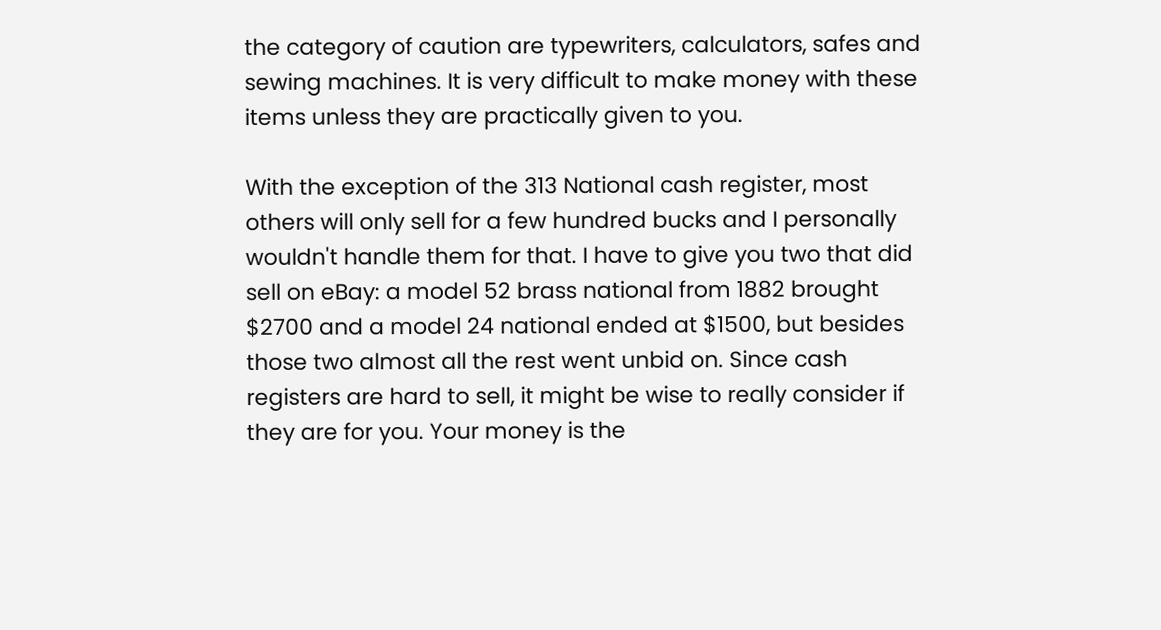the category of caution are typewriters, calculators, safes and sewing machines. It is very difficult to make money with these items unless they are practically given to you.

With the exception of the 313 National cash register, most others will only sell for a few hundred bucks and I personally wouldn't handle them for that. I have to give you two that did sell on eBay: a model 52 brass national from 1882 brought $2700 and a model 24 national ended at $1500, but besides those two almost all the rest went unbid on. Since cash registers are hard to sell, it might be wise to really consider if they are for you. Your money is the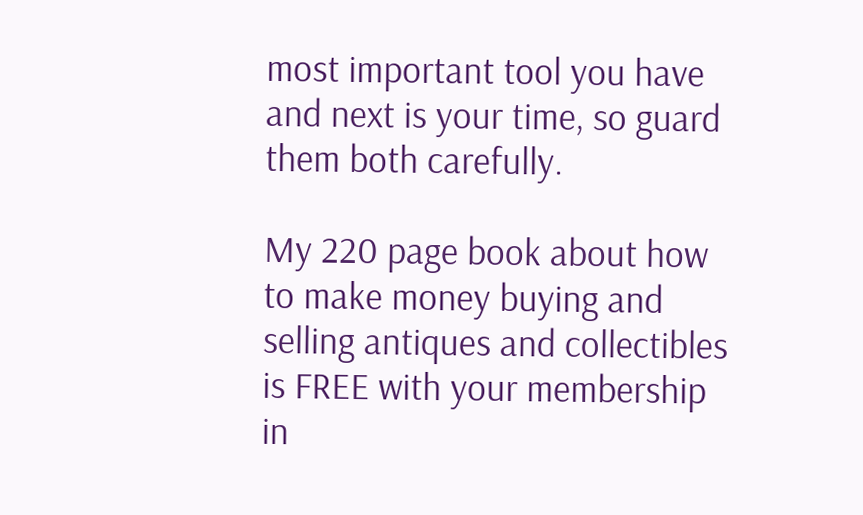most important tool you have and next is your time, so guard them both carefully.

My 220 page book about how to make money buying and selling antiques and collectibles is FREE with your membership in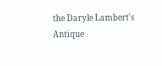the Daryle Lambert's Antique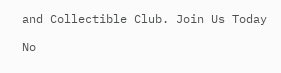and Collectible Club. Join Us Today

No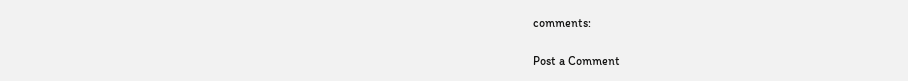comments:

Post a Comment